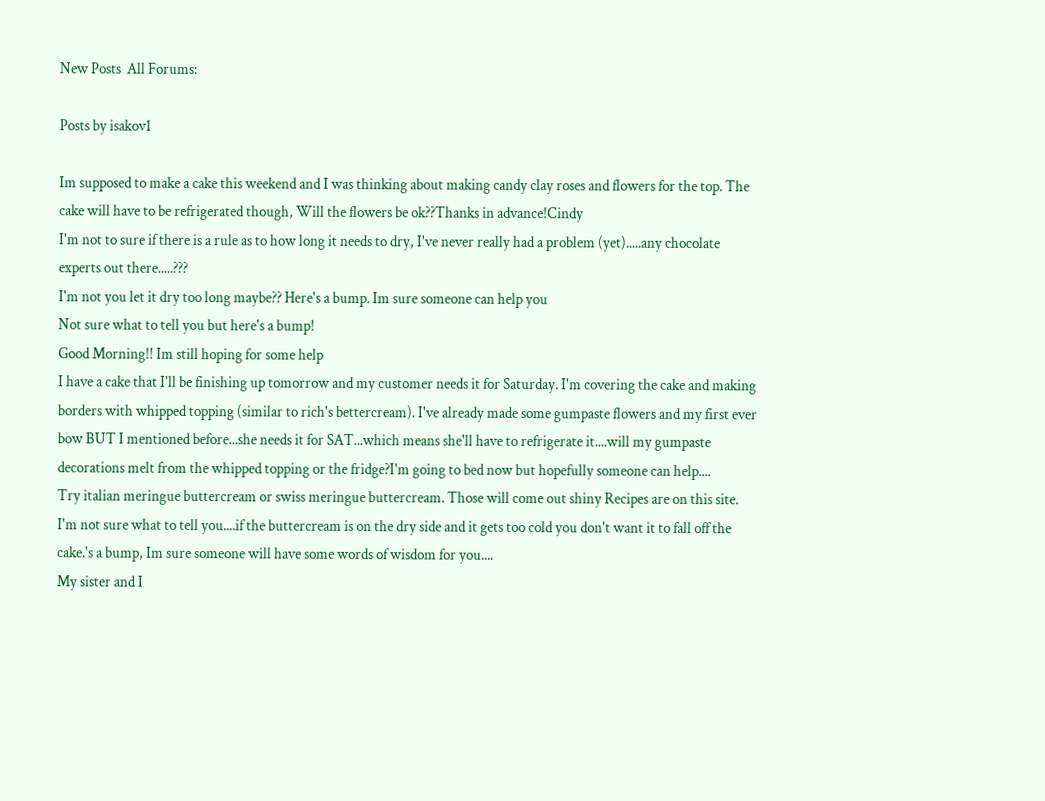New Posts  All Forums:

Posts by isakov1

Im supposed to make a cake this weekend and I was thinking about making candy clay roses and flowers for the top. The cake will have to be refrigerated though, Will the flowers be ok??Thanks in advance!Cindy
I'm not to sure if there is a rule as to how long it needs to dry, I've never really had a problem (yet).....any chocolate experts out there.....???
I'm not you let it dry too long maybe?? Here's a bump. Im sure someone can help you
Not sure what to tell you but here's a bump!
Good Morning!! Im still hoping for some help
I have a cake that I'll be finishing up tomorrow and my customer needs it for Saturday. I'm covering the cake and making borders with whipped topping (similar to rich's bettercream). I've already made some gumpaste flowers and my first ever bow BUT I mentioned before...she needs it for SAT...which means she'll have to refrigerate it....will my gumpaste decorations melt from the whipped topping or the fridge?I'm going to bed now but hopefully someone can help....
Try italian meringue buttercream or swiss meringue buttercream. Those will come out shiny Recipes are on this site.
I'm not sure what to tell you....if the buttercream is on the dry side and it gets too cold you don't want it to fall off the cake.'s a bump, Im sure someone will have some words of wisdom for you....
My sister and I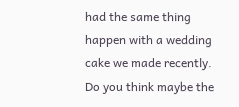had the same thing happen with a wedding cake we made recently. Do you think maybe the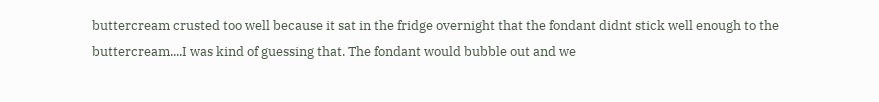buttercream crusted too well because it sat in the fridge overnight that the fondant didnt stick well enough to the buttercream....I was kind of guessing that. The fondant would bubble out and we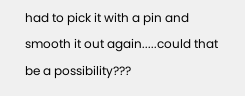had to pick it with a pin and smooth it out again.....could that be a possibility???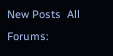New Posts  All Forums: